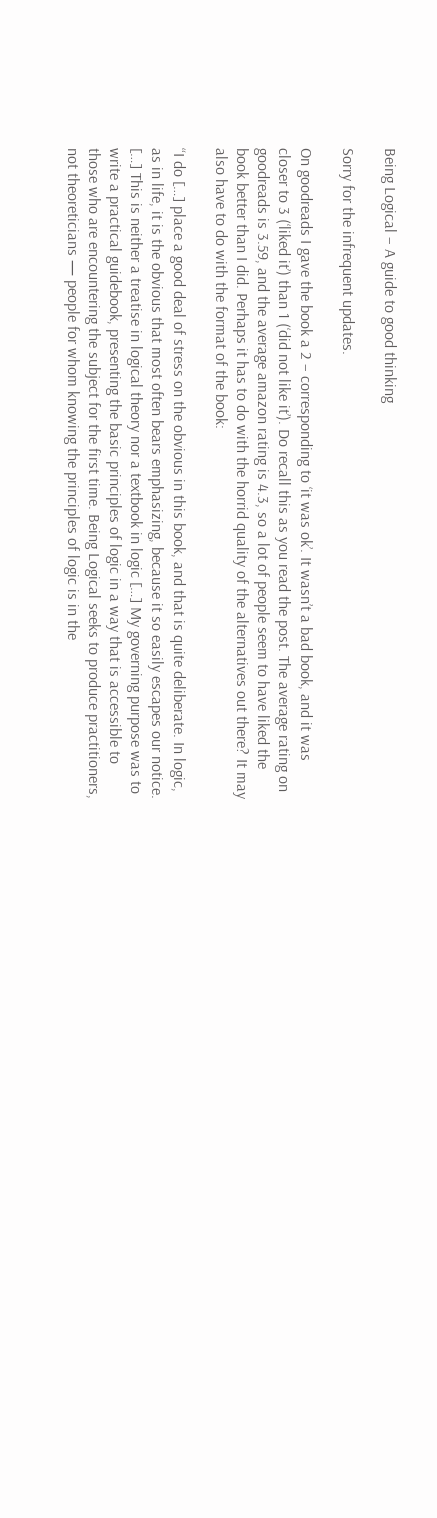Being Logical – A guide to good thinking

Sorry for the infrequent updates.

On goodreads I gave the book a 2 – corresponding to ‘it was ok’. It wasn’t a bad book, and it was closer to 3 (‘liked it’) than 1 (‘did not like it’). Do recall this as you read the post. The average rating on goodreads is 3.59, and the average amazon rating is 4.3, so a lot of people seem to have liked the book better than I did. Perhaps it has to do with the horrid quality of the alternatives out there? It may also have to do with the format of the book:

“I do […] place a good deal of stress on the obvious in this book, and that is quite deliberate. In logic, as in life, it is the obvious that most often bears emphasizing, because it so easily escapes our notice. […] This is neither a treatise in logical theory nor a textbook in logic […] My governing purpose was to write a practical guidebook, presenting the basic principles of logic in a way that is accessible to those who are encountering the subject for the first time. Being Logical seeks to produce practitioners, not theoreticians — people for whom knowing the principles of logic is in the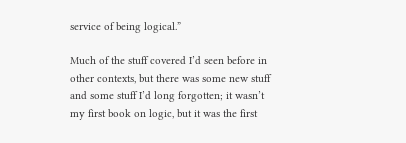service of being logical.”

Much of the stuff covered I’d seen before in other contexts, but there was some new stuff and some stuff I’d long forgotten; it wasn’t my first book on logic, but it was the first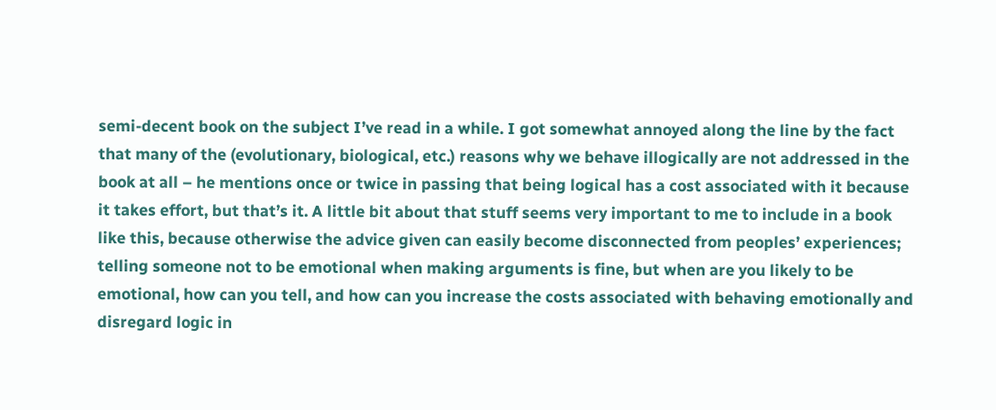semi-decent book on the subject I’ve read in a while. I got somewhat annoyed along the line by the fact that many of the (evolutionary, biological, etc.) reasons why we behave illogically are not addressed in the book at all – he mentions once or twice in passing that being logical has a cost associated with it because it takes effort, but that’s it. A little bit about that stuff seems very important to me to include in a book like this, because otherwise the advice given can easily become disconnected from peoples’ experiences; telling someone not to be emotional when making arguments is fine, but when are you likely to be emotional, how can you tell, and how can you increase the costs associated with behaving emotionally and disregard logic in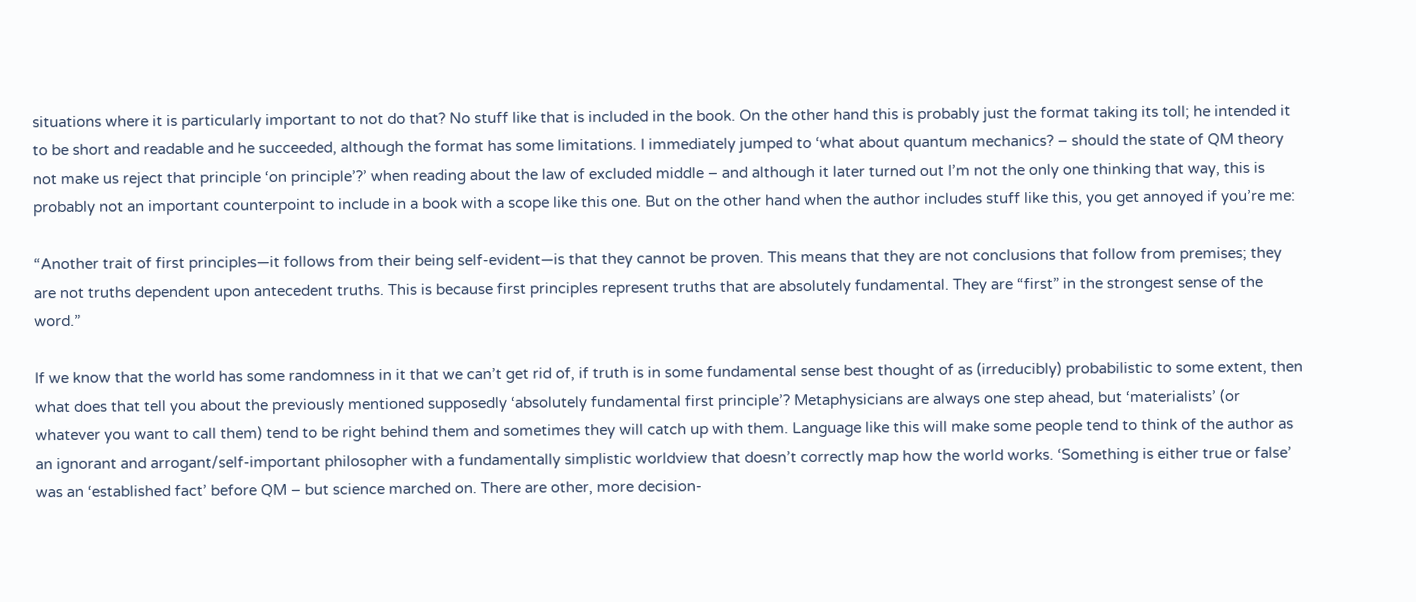situations where it is particularly important to not do that? No stuff like that is included in the book. On the other hand this is probably just the format taking its toll; he intended it to be short and readable and he succeeded, although the format has some limitations. I immediately jumped to ‘what about quantum mechanics? – should the state of QM theory not make us reject that principle ‘on principle’?’ when reading about the law of excluded middle – and although it later turned out I’m not the only one thinking that way, this is probably not an important counterpoint to include in a book with a scope like this one. But on the other hand when the author includes stuff like this, you get annoyed if you’re me:

“Another trait of first principles—it follows from their being self-evident—is that they cannot be proven. This means that they are not conclusions that follow from premises; they are not truths dependent upon antecedent truths. This is because first principles represent truths that are absolutely fundamental. They are “first” in the strongest sense of the word.”

If we know that the world has some randomness in it that we can’t get rid of, if truth is in some fundamental sense best thought of as (irreducibly) probabilistic to some extent, then what does that tell you about the previously mentioned supposedly ‘absolutely fundamental first principle’? Metaphysicians are always one step ahead, but ‘materialists’ (or whatever you want to call them) tend to be right behind them and sometimes they will catch up with them. Language like this will make some people tend to think of the author as an ignorant and arrogant/self-important philosopher with a fundamentally simplistic worldview that doesn’t correctly map how the world works. ‘Something is either true or false’ was an ‘established fact’ before QM – but science marched on. There are other, more decision-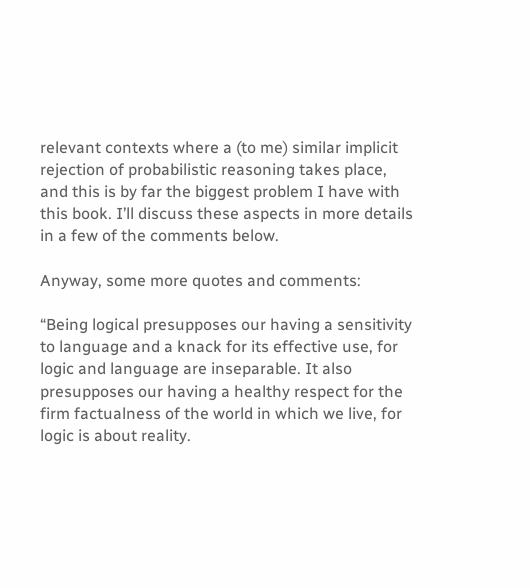relevant contexts where a (to me) similar implicit rejection of probabilistic reasoning takes place, and this is by far the biggest problem I have with this book. I’ll discuss these aspects in more details in a few of the comments below.

Anyway, some more quotes and comments:

“Being logical presupposes our having a sensitivity to language and a knack for its effective use, for logic and language are inseparable. It also presupposes our having a healthy respect for the firm factualness of the world in which we live, for logic is about reality.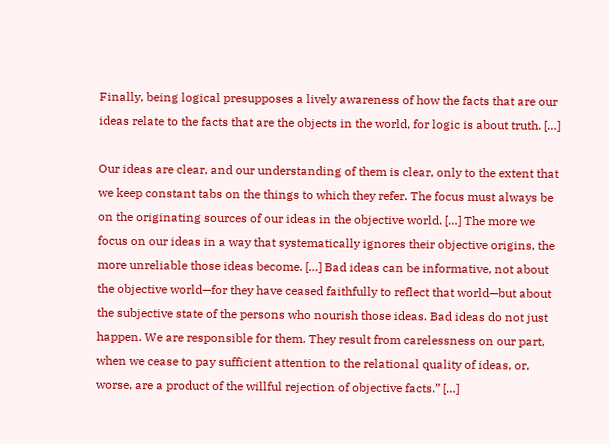Finally, being logical presupposes a lively awareness of how the facts that are our ideas relate to the facts that are the objects in the world, for logic is about truth. […]

Our ideas are clear, and our understanding of them is clear, only to the extent that we keep constant tabs on the things to which they refer. The focus must always be on the originating sources of our ideas in the objective world. […] The more we focus on our ideas in a way that systematically ignores their objective origins, the more unreliable those ideas become. […] Bad ideas can be informative, not about the objective world—for they have ceased faithfully to reflect that world—but about the subjective state of the persons who nourish those ideas. Bad ideas do not just happen. We are responsible for them. They result from carelessness on our part, when we cease to pay sufficient attention to the relational quality of ideas, or, worse, are a product of the willful rejection of objective facts.” […]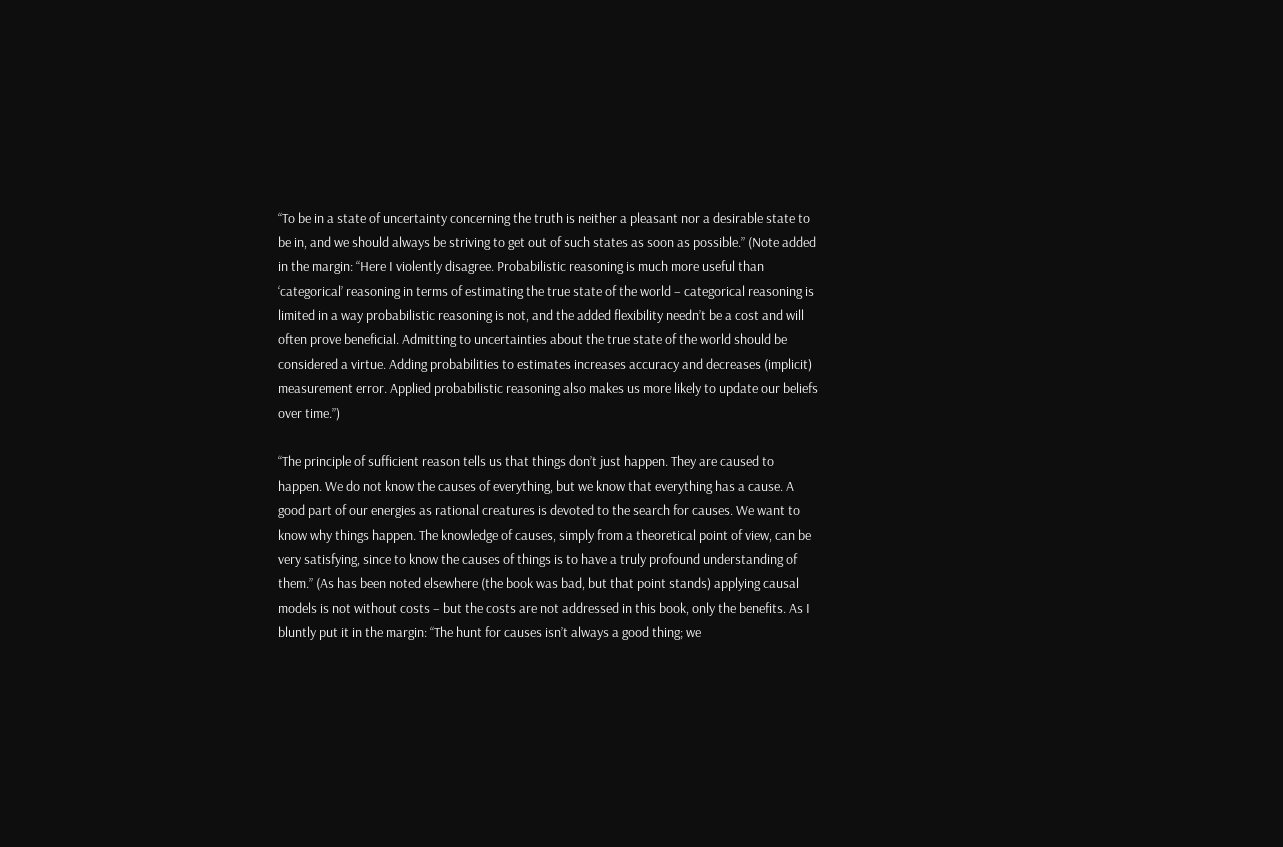“To be in a state of uncertainty concerning the truth is neither a pleasant nor a desirable state to be in, and we should always be striving to get out of such states as soon as possible.” (Note added in the margin: “Here I violently disagree. Probabilistic reasoning is much more useful than ‘categorical’ reasoning in terms of estimating the true state of the world – categorical reasoning is limited in a way probabilistic reasoning is not, and the added flexibility needn’t be a cost and will often prove beneficial. Admitting to uncertainties about the true state of the world should be considered a virtue. Adding probabilities to estimates increases accuracy and decreases (implicit) measurement error. Applied probabilistic reasoning also makes us more likely to update our beliefs over time.”)

“The principle of sufficient reason tells us that things don’t just happen. They are caused to happen. We do not know the causes of everything, but we know that everything has a cause. A good part of our energies as rational creatures is devoted to the search for causes. We want to know why things happen. The knowledge of causes, simply from a theoretical point of view, can be very satisfying, since to know the causes of things is to have a truly profound understanding of them.” (As has been noted elsewhere (the book was bad, but that point stands) applying causal models is not without costs – but the costs are not addressed in this book, only the benefits. As I bluntly put it in the margin: “The hunt for causes isn’t always a good thing; we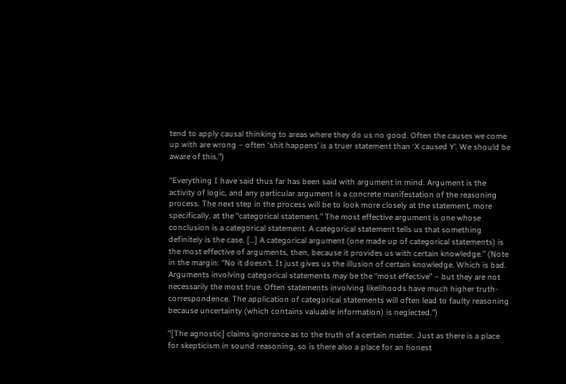tend to apply causal thinking to areas where they do us no good. Often the causes we come up with are wrong – often ‘shit happens’ is a truer statement than ‘X caused Y’. We should be aware of this.”)

“Everything I have said thus far has been said with argument in mind. Argument is the activity of logic, and any particular argument is a concrete manifestation of the reasoning process. The next step in the process will be to look more closely at the statement, more specifically, at the “categorical statement.” The most effective argument is one whose conclusion is a categorical statement. A categorical statement tells us that something definitely is the case. […] A categorical argument (one made up of categorical statements) is the most effective of arguments, then, because it provides us with certain knowledge.” (Note in the margin: “No it doesn’t. It just gives us the illusion of certain knowledge. Which is bad. Arguments involving categorical statements may be the “most effective” – but they are not necessarily the most true. Often statements involving likelihoods have much higher truth-correspondence. The application of categorical statements will often lead to faulty reasoning because uncertainty (which contains valuable information) is neglected.”)

“[The agnostic] claims ignorance as to the truth of a certain matter. Just as there is a place for skepticism in sound reasoning, so is there also a place for an honest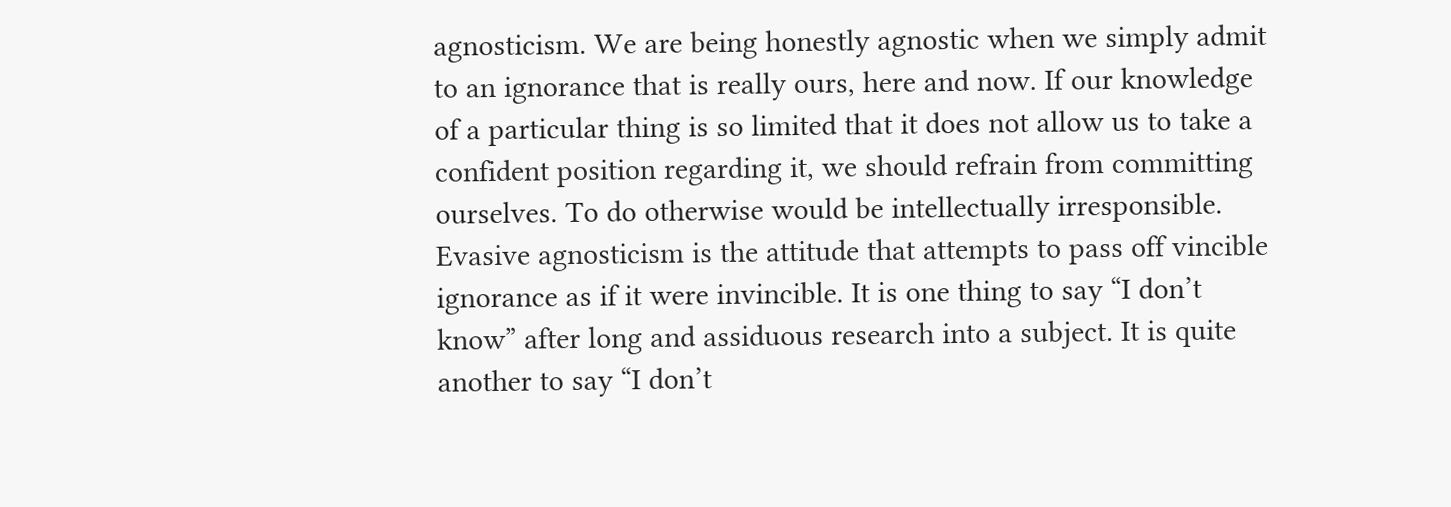agnosticism. We are being honestly agnostic when we simply admit to an ignorance that is really ours, here and now. If our knowledge of a particular thing is so limited that it does not allow us to take a confident position regarding it, we should refrain from committing ourselves. To do otherwise would be intellectually irresponsible. Evasive agnosticism is the attitude that attempts to pass off vincible ignorance as if it were invincible. It is one thing to say “I don’t know” after long and assiduous research into a subject. It is quite another to say “I don’t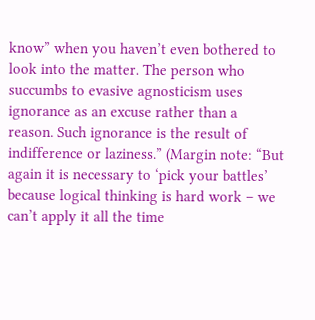know” when you haven’t even bothered to look into the matter. The person who succumbs to evasive agnosticism uses ignorance as an excuse rather than a reason. Such ignorance is the result of indifference or laziness.” (Margin note: “But again it is necessary to ‘pick your battles’ because logical thinking is hard work – we can’t apply it all the time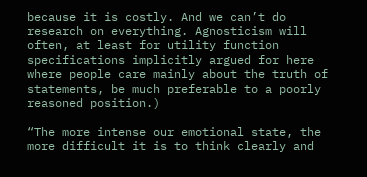because it is costly. And we can’t do research on everything. Agnosticism will often, at least for utility function specifications implicitly argued for here where people care mainly about the truth of statements, be much preferable to a poorly reasoned position.)

“The more intense our emotional state, the more difficult it is to think clearly and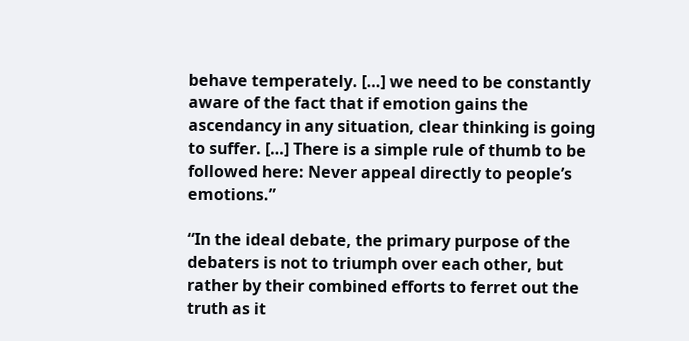behave temperately. […] we need to be constantly aware of the fact that if emotion gains the ascendancy in any situation, clear thinking is going to suffer. […] There is a simple rule of thumb to be followed here: Never appeal directly to people’s emotions.”

“In the ideal debate, the primary purpose of the debaters is not to triumph over each other, but rather by their combined efforts to ferret out the truth as it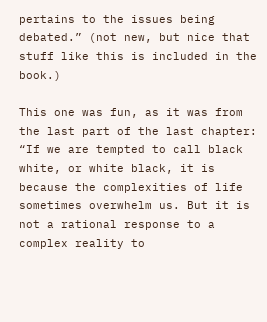pertains to the issues being debated.” (not new, but nice that stuff like this is included in the book.)

This one was fun, as it was from the last part of the last chapter: “If we are tempted to call black white, or white black, it is because the complexities of life sometimes overwhelm us. But it is not a rational response to a complex reality to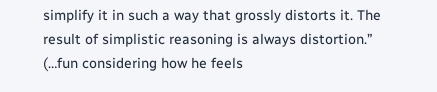simplify it in such a way that grossly distorts it. The result of simplistic reasoning is always distortion.” (…fun considering how he feels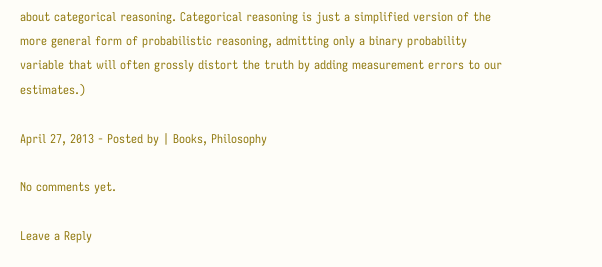about categorical reasoning. Categorical reasoning is just a simplified version of the more general form of probabilistic reasoning, admitting only a binary probability variable that will often grossly distort the truth by adding measurement errors to our estimates.)

April 27, 2013 - Posted by | Books, Philosophy

No comments yet.

Leave a Reply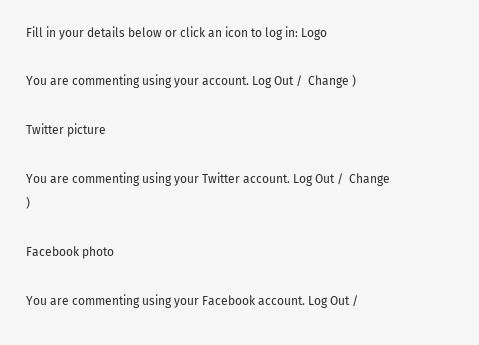Fill in your details below or click an icon to log in: Logo

You are commenting using your account. Log Out /  Change )

Twitter picture

You are commenting using your Twitter account. Log Out /  Change )

Facebook photo

You are commenting using your Facebook account. Log Out /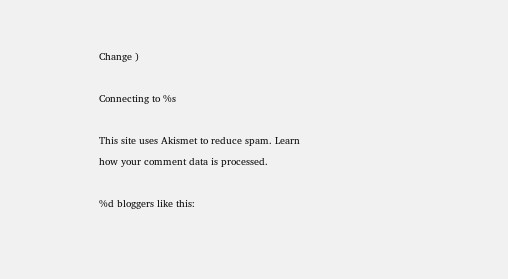Change )

Connecting to %s

This site uses Akismet to reduce spam. Learn how your comment data is processed.

%d bloggers like this: